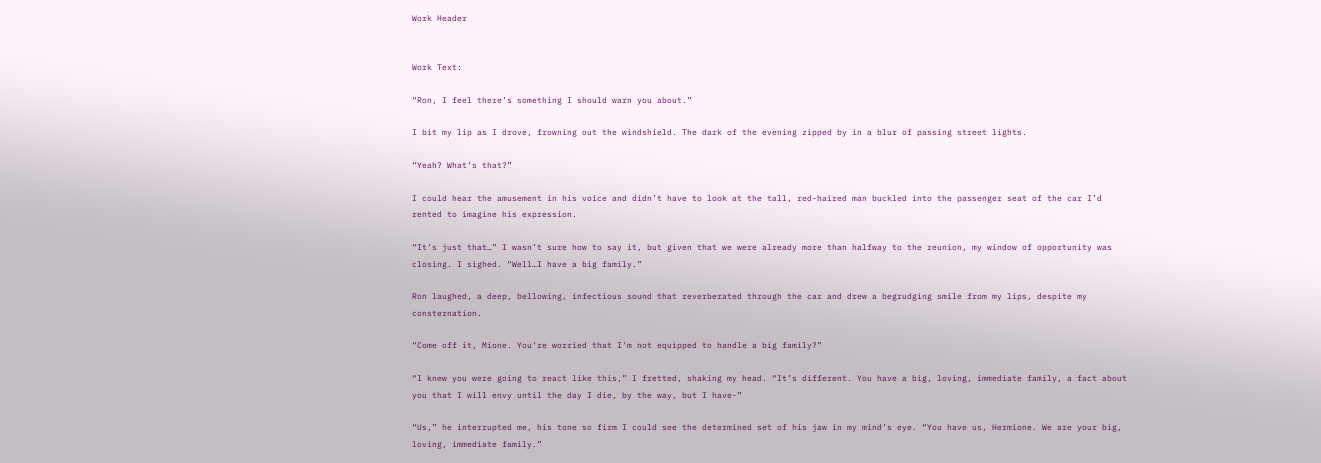Work Header


Work Text:

“Ron, I feel there’s something I should warn you about.”

I bit my lip as I drove, frowning out the windshield. The dark of the evening zipped by in a blur of passing street lights.

“Yeah? What’s that?”

I could hear the amusement in his voice and didn’t have to look at the tall, red-haired man buckled into the passenger seat of the car I’d rented to imagine his expression.

“It’s just that…” I wasn’t sure how to say it, but given that we were already more than halfway to the reunion, my window of opportunity was closing. I sighed. “Well…I have a big family.”

Ron laughed, a deep, bellowing, infectious sound that reverberated through the car and drew a begrudging smile from my lips, despite my consternation.

“Come off it, Mione. You’re worried that I'm not equipped to handle a big family?”

“I knew you were going to react like this,” I fretted, shaking my head. “It’s different. You have a big, loving, immediate family, a fact about you that I will envy until the day I die, by the way, but I have-”

“Us,” he interrupted me, his tone so firm I could see the determined set of his jaw in my mind’s eye. “You have us, Hermione. We are your big, loving, immediate family.”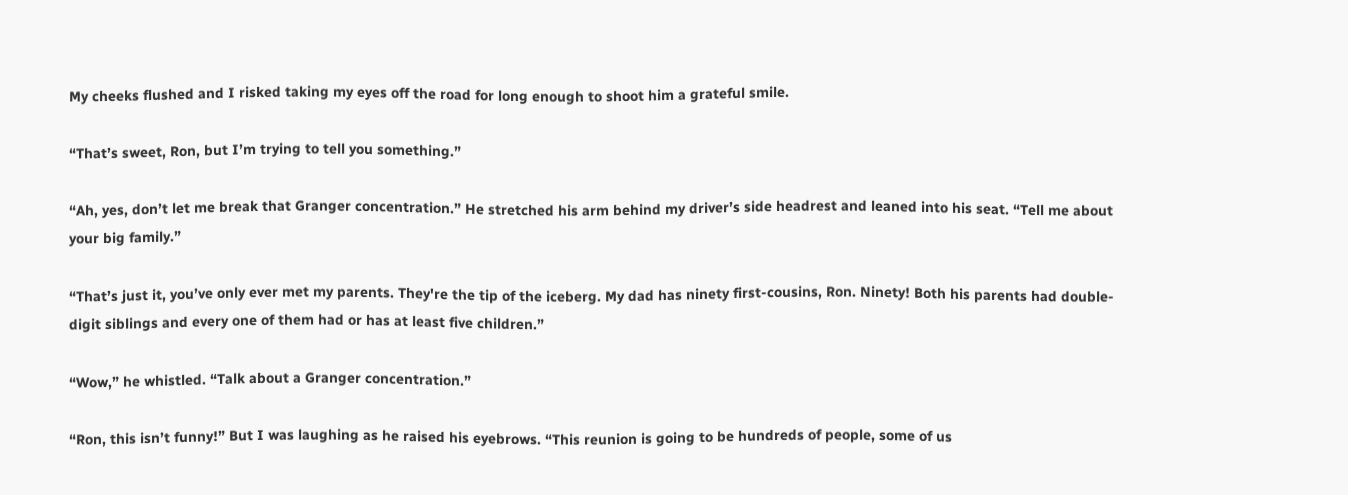My cheeks flushed and I risked taking my eyes off the road for long enough to shoot him a grateful smile.

“That’s sweet, Ron, but I’m trying to tell you something.”

“Ah, yes, don’t let me break that Granger concentration.” He stretched his arm behind my driver’s side headrest and leaned into his seat. “Tell me about your big family.”

“That’s just it, you’ve only ever met my parents. They're the tip of the iceberg. My dad has ninety first-cousins, Ron. Ninety! Both his parents had double-digit siblings and every one of them had or has at least five children.”

“Wow,” he whistled. “Talk about a Granger concentration.”

“Ron, this isn’t funny!” But I was laughing as he raised his eyebrows. “This reunion is going to be hundreds of people, some of us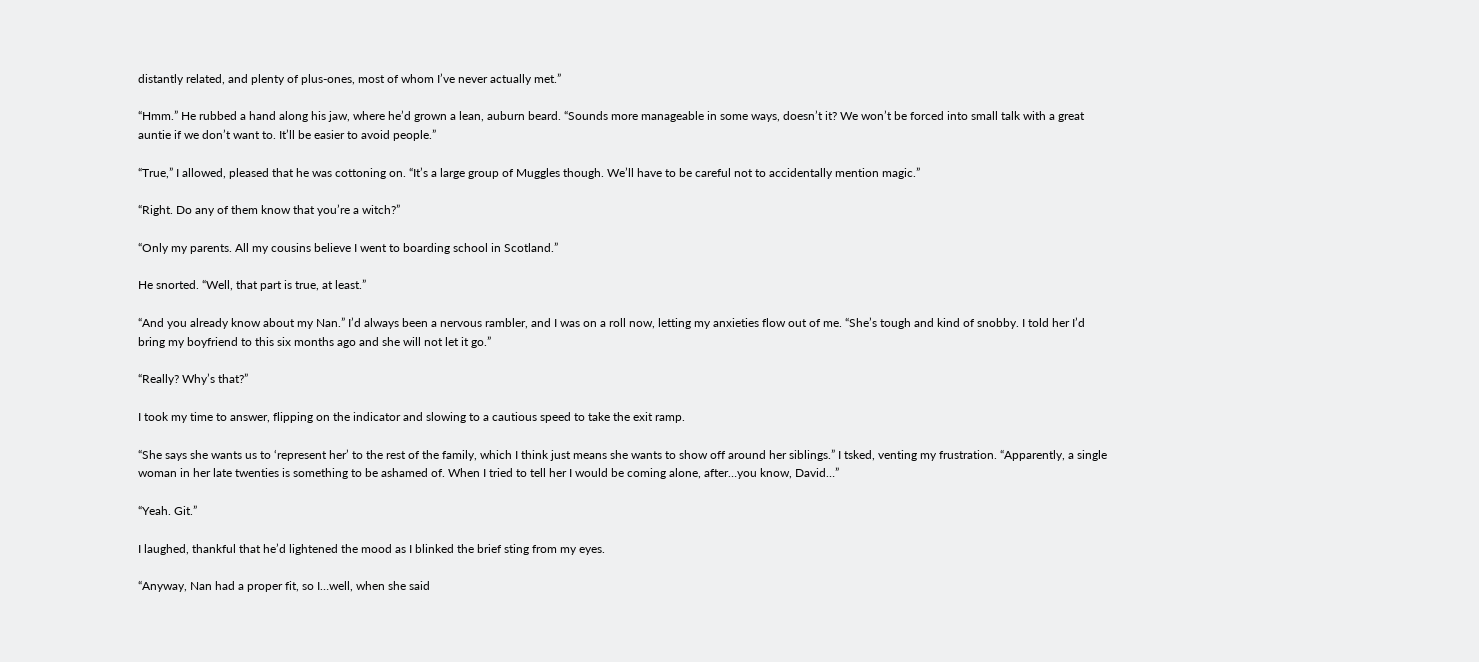distantly related, and plenty of plus-ones, most of whom I’ve never actually met.”

“Hmm.” He rubbed a hand along his jaw, where he’d grown a lean, auburn beard. “Sounds more manageable in some ways, doesn’t it? We won’t be forced into small talk with a great auntie if we don’t want to. It’ll be easier to avoid people.”

“True,” I allowed, pleased that he was cottoning on. “It’s a large group of Muggles though. We’ll have to be careful not to accidentally mention magic.”

“Right. Do any of them know that you’re a witch?”

“Only my parents. All my cousins believe I went to boarding school in Scotland.”

He snorted. “Well, that part is true, at least.”

“And you already know about my Nan.” I’d always been a nervous rambler, and I was on a roll now, letting my anxieties flow out of me. “She’s tough and kind of snobby. I told her I’d bring my boyfriend to this six months ago and she will not let it go.”

“Really? Why’s that?”

I took my time to answer, flipping on the indicator and slowing to a cautious speed to take the exit ramp.

“She says she wants us to ‘represent her’ to the rest of the family, which I think just means she wants to show off around her siblings.” I tsked, venting my frustration. “Apparently, a single woman in her late twenties is something to be ashamed of. When I tried to tell her I would be coming alone, after…you know, David…”

“Yeah. Git.”

I laughed, thankful that he’d lightened the mood as I blinked the brief sting from my eyes.

“Anyway, Nan had a proper fit, so I…well, when she said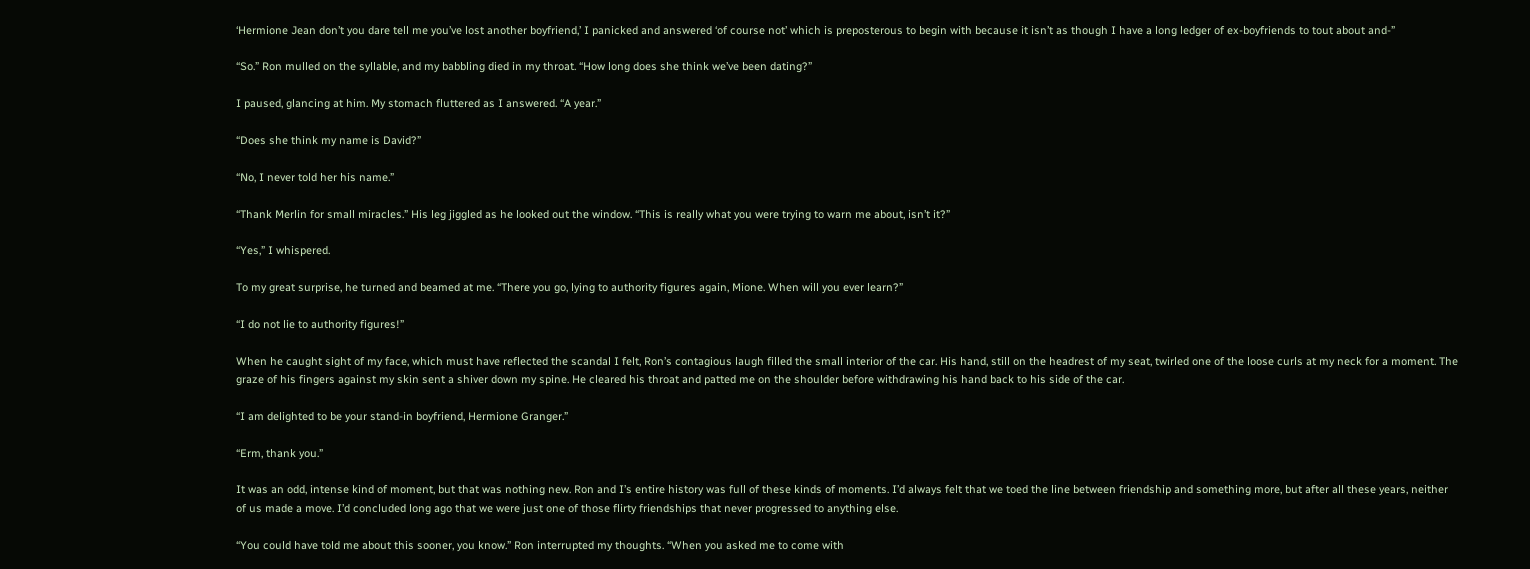‘Hermione Jean don’t you dare tell me you’ve lost another boyfriend,’ I panicked and answered ‘of course not’ which is preposterous to begin with because it isn’t as though I have a long ledger of ex-boyfriends to tout about and-”

“So.” Ron mulled on the syllable, and my babbling died in my throat. “How long does she think we’ve been dating?”

I paused, glancing at him. My stomach fluttered as I answered. “A year.”

“Does she think my name is David?”

“No, I never told her his name.”

“Thank Merlin for small miracles.” His leg jiggled as he looked out the window. “This is really what you were trying to warn me about, isn’t it?”

“Yes,” I whispered.

To my great surprise, he turned and beamed at me. “There you go, lying to authority figures again, Mione. When will you ever learn?”

“I do not lie to authority figures!”

When he caught sight of my face, which must have reflected the scandal I felt, Ron’s contagious laugh filled the small interior of the car. His hand, still on the headrest of my seat, twirled one of the loose curls at my neck for a moment. The graze of his fingers against my skin sent a shiver down my spine. He cleared his throat and patted me on the shoulder before withdrawing his hand back to his side of the car.

“I am delighted to be your stand-in boyfriend, Hermione Granger.”

“Erm, thank you.”

It was an odd, intense kind of moment, but that was nothing new. Ron and I’s entire history was full of these kinds of moments. I’d always felt that we toed the line between friendship and something more, but after all these years, neither of us made a move. I’d concluded long ago that we were just one of those flirty friendships that never progressed to anything else.

“You could have told me about this sooner, you know.” Ron interrupted my thoughts. “When you asked me to come with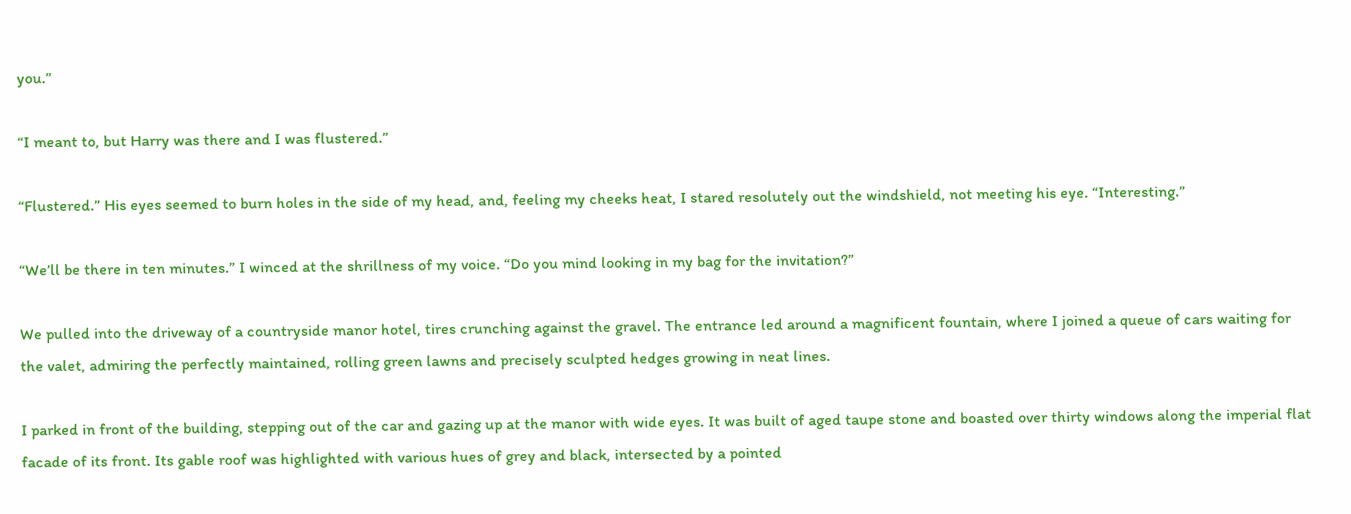you.”

“I meant to, but Harry was there and I was flustered.”

“Flustered.” His eyes seemed to burn holes in the side of my head, and, feeling my cheeks heat, I stared resolutely out the windshield, not meeting his eye. “Interesting.”

“We’ll be there in ten minutes.” I winced at the shrillness of my voice. “Do you mind looking in my bag for the invitation?”

We pulled into the driveway of a countryside manor hotel, tires crunching against the gravel. The entrance led around a magnificent fountain, where I joined a queue of cars waiting for the valet, admiring the perfectly maintained, rolling green lawns and precisely sculpted hedges growing in neat lines.

I parked in front of the building, stepping out of the car and gazing up at the manor with wide eyes. It was built of aged taupe stone and boasted over thirty windows along the imperial flat facade of its front. Its gable roof was highlighted with various hues of grey and black, intersected by a pointed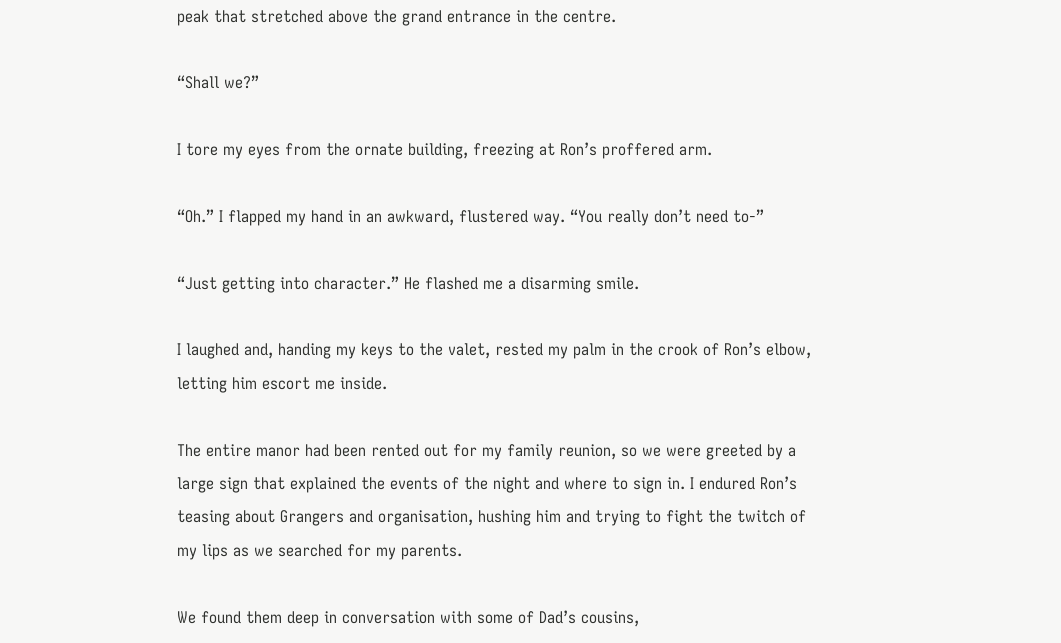peak that stretched above the grand entrance in the centre.

“Shall we?”

I tore my eyes from the ornate building, freezing at Ron’s proffered arm.

“Oh.” I flapped my hand in an awkward, flustered way. “You really don’t need to-”

“Just getting into character.” He flashed me a disarming smile.

I laughed and, handing my keys to the valet, rested my palm in the crook of Ron’s elbow, letting him escort me inside.

The entire manor had been rented out for my family reunion, so we were greeted by a large sign that explained the events of the night and where to sign in. I endured Ron’s teasing about Grangers and organisation, hushing him and trying to fight the twitch of my lips as we searched for my parents.

We found them deep in conversation with some of Dad’s cousins,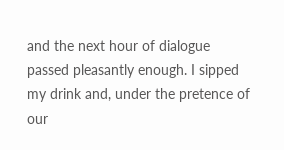and the next hour of dialogue passed pleasantly enough. I sipped my drink and, under the pretence of our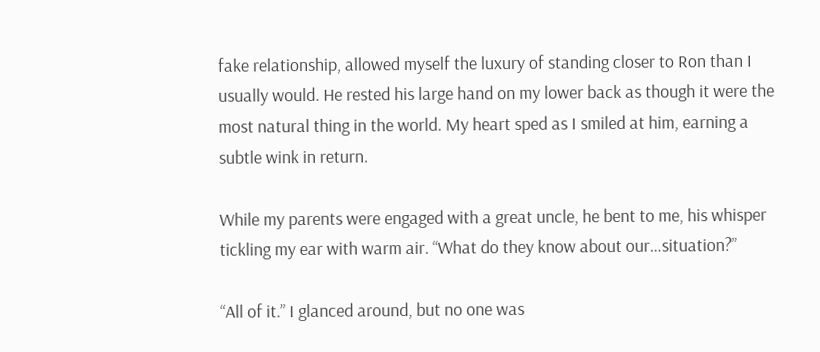fake relationship, allowed myself the luxury of standing closer to Ron than I usually would. He rested his large hand on my lower back as though it were the most natural thing in the world. My heart sped as I smiled at him, earning a subtle wink in return.

While my parents were engaged with a great uncle, he bent to me, his whisper tickling my ear with warm air. “What do they know about our…situation?”

“All of it.” I glanced around, but no one was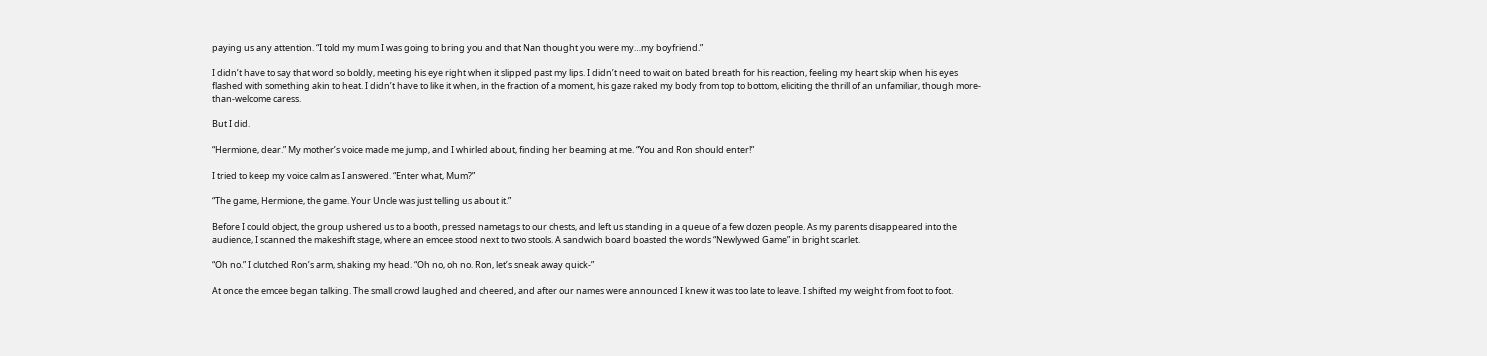paying us any attention. “I told my mum I was going to bring you and that Nan thought you were my…my boyfriend.”

I didn’t have to say that word so boldly, meeting his eye right when it slipped past my lips. I didn’t need to wait on bated breath for his reaction, feeling my heart skip when his eyes flashed with something akin to heat. I didn’t have to like it when, in the fraction of a moment, his gaze raked my body from top to bottom, eliciting the thrill of an unfamiliar, though more-than-welcome caress.

But I did.

“Hermione, dear.” My mother’s voice made me jump, and I whirled about, finding her beaming at me. “You and Ron should enter!”

I tried to keep my voice calm as I answered. “Enter what, Mum?”

“The game, Hermione, the game. Your Uncle was just telling us about it.”

Before I could object, the group ushered us to a booth, pressed nametags to our chests, and left us standing in a queue of a few dozen people. As my parents disappeared into the audience, I scanned the makeshift stage, where an emcee stood next to two stools. A sandwich board boasted the words “Newlywed Game” in bright scarlet.

“Oh no.” I clutched Ron’s arm, shaking my head. “Oh no, oh no. Ron, let’s sneak away quick-”

At once the emcee began talking. The small crowd laughed and cheered, and after our names were announced I knew it was too late to leave. I shifted my weight from foot to foot.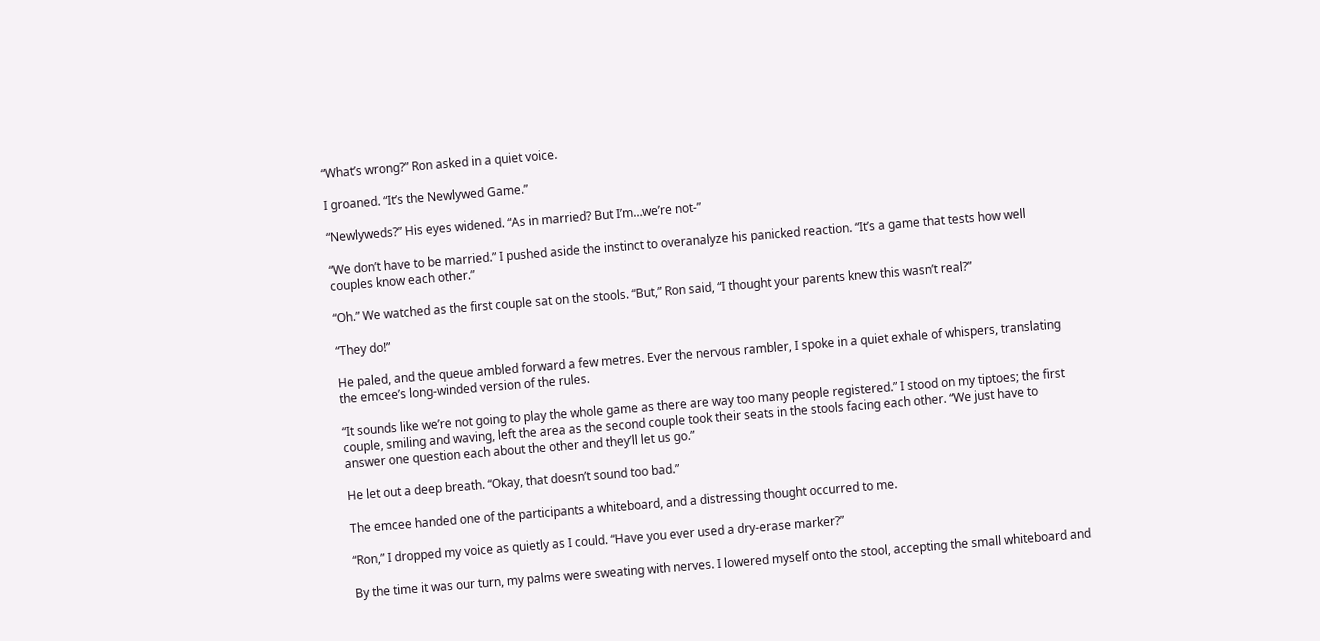“What’s wrong?” Ron asked in a quiet voice.

I groaned. “It’s the Newlywed Game.”

“Newlyweds?” His eyes widened. “As in married? But I’m…we’re not-”

“We don’t have to be married.” I pushed aside the instinct to overanalyze his panicked reaction. “It’s a game that tests how well couples know each other.”

“Oh.” We watched as the first couple sat on the stools. “But,” Ron said, “I thought your parents knew this wasn’t real?”

“They do!”

He paled, and the queue ambled forward a few metres. Ever the nervous rambler, I spoke in a quiet exhale of whispers, translating the emcee’s long-winded version of the rules.

“It sounds like we’re not going to play the whole game as there are way too many people registered.” I stood on my tiptoes; the first couple, smiling and waving, left the area as the second couple took their seats in the stools facing each other. “We just have to answer one question each about the other and they’ll let us go.”

He let out a deep breath. “Okay, that doesn’t sound too bad.”

The emcee handed one of the participants a whiteboard, and a distressing thought occurred to me.

“Ron,” I dropped my voice as quietly as I could. “Have you ever used a dry-erase marker?”

By the time it was our turn, my palms were sweating with nerves. I lowered myself onto the stool, accepting the small whiteboard and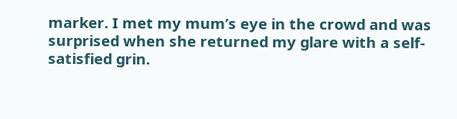marker. I met my mum’s eye in the crowd and was surprised when she returned my glare with a self-satisfied grin.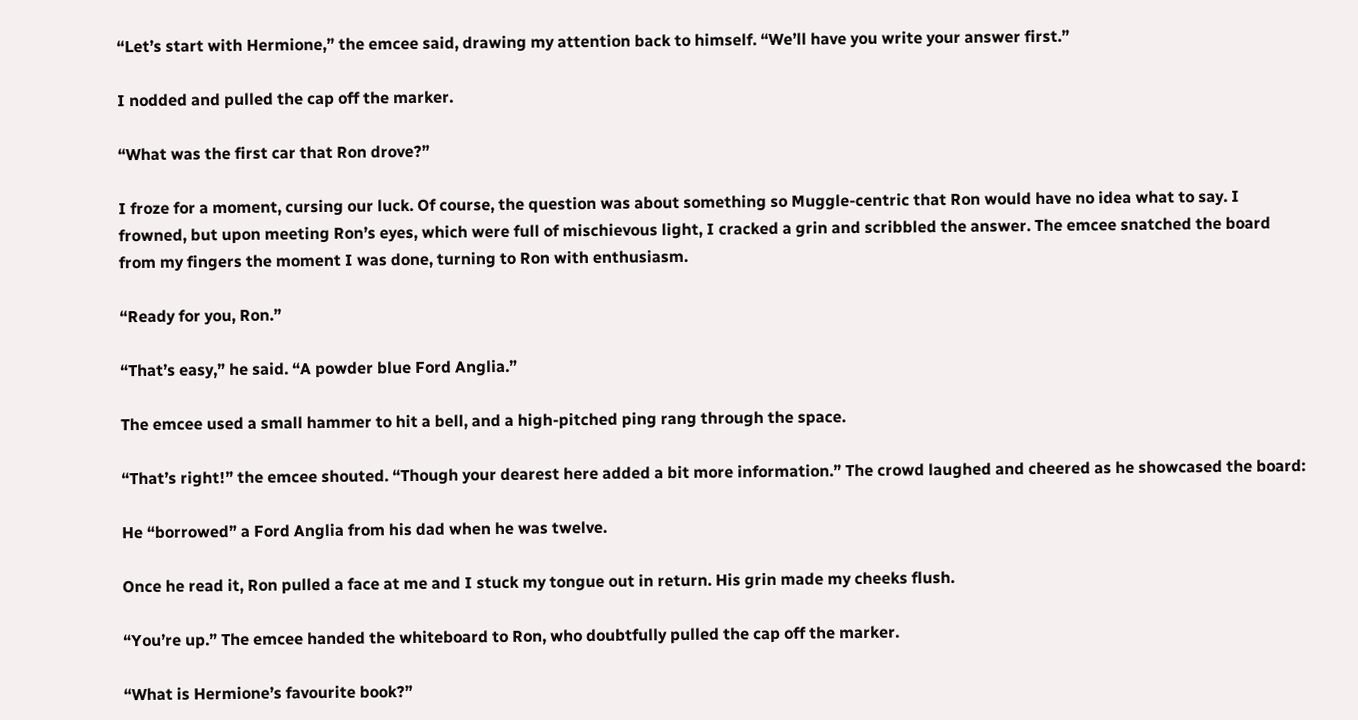“Let’s start with Hermione,” the emcee said, drawing my attention back to himself. “We’ll have you write your answer first.”

I nodded and pulled the cap off the marker.

“What was the first car that Ron drove?”

I froze for a moment, cursing our luck. Of course, the question was about something so Muggle-centric that Ron would have no idea what to say. I frowned, but upon meeting Ron’s eyes, which were full of mischievous light, I cracked a grin and scribbled the answer. The emcee snatched the board from my fingers the moment I was done, turning to Ron with enthusiasm.

“Ready for you, Ron.”

“That’s easy,” he said. “A powder blue Ford Anglia.”

The emcee used a small hammer to hit a bell, and a high-pitched ping rang through the space.

“That’s right!” the emcee shouted. “Though your dearest here added a bit more information.” The crowd laughed and cheered as he showcased the board:

He “borrowed” a Ford Anglia from his dad when he was twelve.

Once he read it, Ron pulled a face at me and I stuck my tongue out in return. His grin made my cheeks flush.

“You’re up.” The emcee handed the whiteboard to Ron, who doubtfully pulled the cap off the marker.

“What is Hermione’s favourite book?”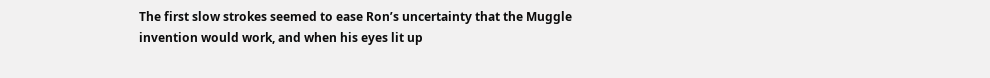The first slow strokes seemed to ease Ron’s uncertainty that the Muggle invention would work, and when his eyes lit up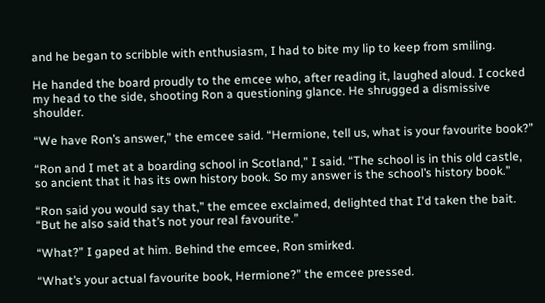and he began to scribble with enthusiasm, I had to bite my lip to keep from smiling.

He handed the board proudly to the emcee who, after reading it, laughed aloud. I cocked my head to the side, shooting Ron a questioning glance. He shrugged a dismissive shoulder.

“We have Ron’s answer,” the emcee said. “Hermione, tell us, what is your favourite book?”

“Ron and I met at a boarding school in Scotland,” I said. “The school is in this old castle, so ancient that it has its own history book. So my answer is the school’s history book.”

“Ron said you would say that,” the emcee exclaimed, delighted that I'd taken the bait. “But he also said that’s not your real favourite.”

“What?” I gaped at him. Behind the emcee, Ron smirked.

“What’s your actual favourite book, Hermione?” the emcee pressed.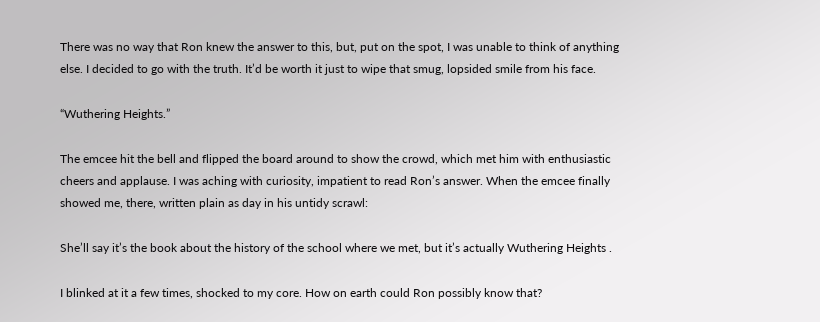There was no way that Ron knew the answer to this, but, put on the spot, I was unable to think of anything else. I decided to go with the truth. It’d be worth it just to wipe that smug, lopsided smile from his face.

“Wuthering Heights.”

The emcee hit the bell and flipped the board around to show the crowd, which met him with enthusiastic cheers and applause. I was aching with curiosity, impatient to read Ron’s answer. When the emcee finally showed me, there, written plain as day in his untidy scrawl:

She’ll say it’s the book about the history of the school where we met, but it’s actually Wuthering Heights .

I blinked at it a few times, shocked to my core. How on earth could Ron possibly know that?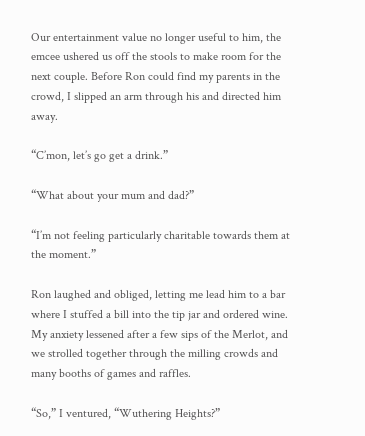Our entertainment value no longer useful to him, the emcee ushered us off the stools to make room for the next couple. Before Ron could find my parents in the crowd, I slipped an arm through his and directed him away.

“C’mon, let’s go get a drink.”

“What about your mum and dad?”

“I’m not feeling particularly charitable towards them at the moment.”

Ron laughed and obliged, letting me lead him to a bar where I stuffed a bill into the tip jar and ordered wine. My anxiety lessened after a few sips of the Merlot, and we strolled together through the milling crowds and many booths of games and raffles.

“So,” I ventured, “Wuthering Heights?”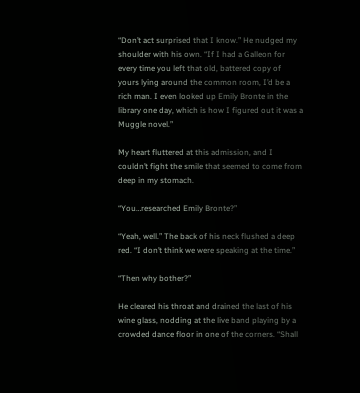“Don’t act surprised that I know.” He nudged my shoulder with his own. “If I had a Galleon for every time you left that old, battered copy of yours lying around the common room, I’d be a rich man. I even looked up Emily Bronte in the library one day, which is how I figured out it was a Muggle novel.”

My heart fluttered at this admission, and I couldn’t fight the smile that seemed to come from deep in my stomach.

“You…researched Emily Bronte?”

“Yeah, well.” The back of his neck flushed a deep red. “I don’t think we were speaking at the time.”

“Then why bother?”

He cleared his throat and drained the last of his wine glass, nodding at the live band playing by a crowded dance floor in one of the corners. “Shall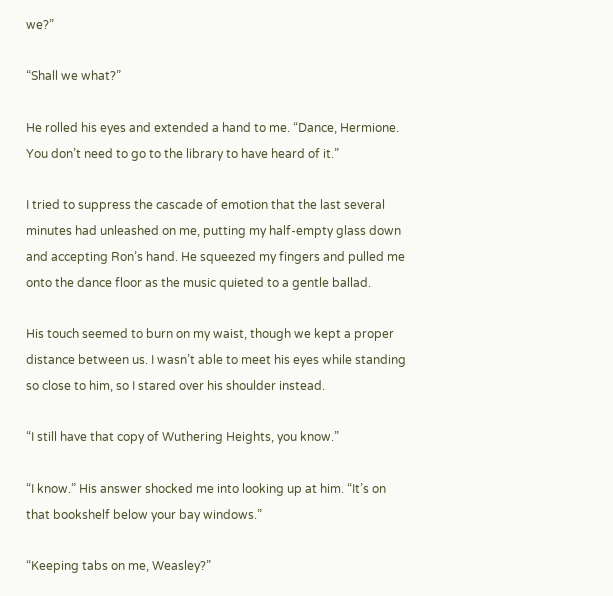we?”

“Shall we what?”

He rolled his eyes and extended a hand to me. “Dance, Hermione. You don’t need to go to the library to have heard of it.”

I tried to suppress the cascade of emotion that the last several minutes had unleashed on me, putting my half-empty glass down and accepting Ron’s hand. He squeezed my fingers and pulled me onto the dance floor as the music quieted to a gentle ballad.

His touch seemed to burn on my waist, though we kept a proper distance between us. I wasn’t able to meet his eyes while standing so close to him, so I stared over his shoulder instead.

“I still have that copy of Wuthering Heights, you know.”

“I know.” His answer shocked me into looking up at him. “It’s on that bookshelf below your bay windows.”

“Keeping tabs on me, Weasley?”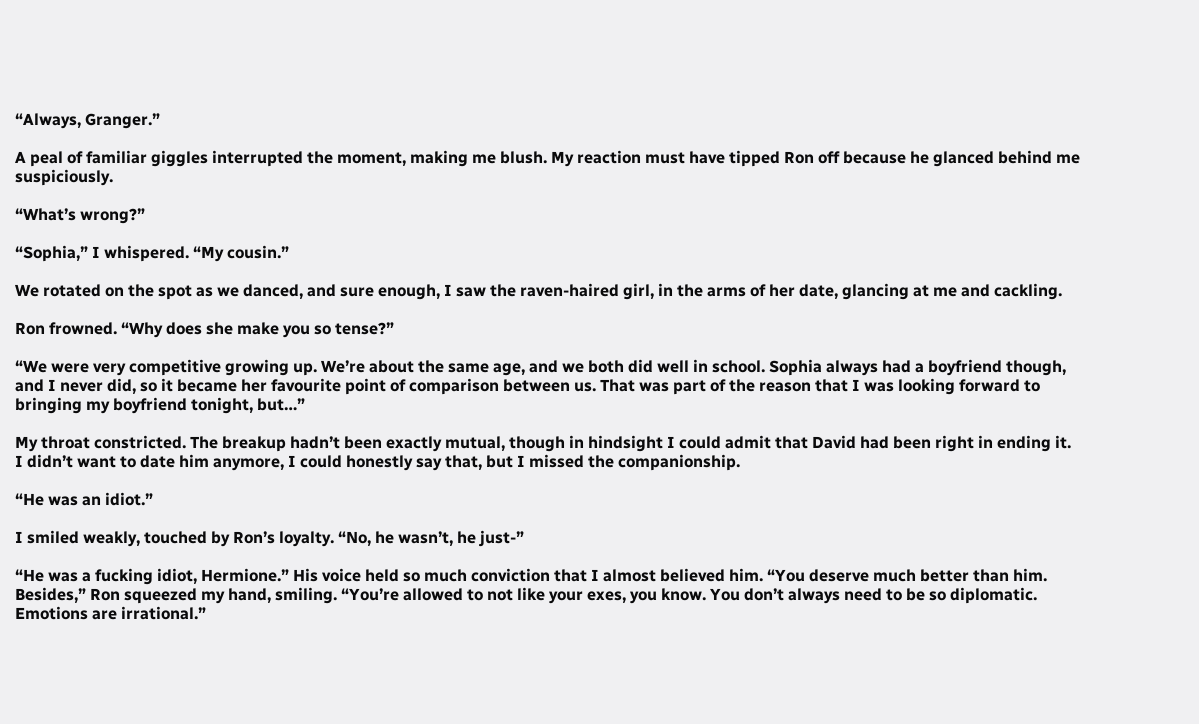“Always, Granger.”

A peal of familiar giggles interrupted the moment, making me blush. My reaction must have tipped Ron off because he glanced behind me suspiciously.

“What’s wrong?”

“Sophia,” I whispered. “My cousin.”

We rotated on the spot as we danced, and sure enough, I saw the raven-haired girl, in the arms of her date, glancing at me and cackling.

Ron frowned. “Why does she make you so tense?”

“We were very competitive growing up. We’re about the same age, and we both did well in school. Sophia always had a boyfriend though, and I never did, so it became her favourite point of comparison between us. That was part of the reason that I was looking forward to bringing my boyfriend tonight, but…”

My throat constricted. The breakup hadn’t been exactly mutual, though in hindsight I could admit that David had been right in ending it. I didn’t want to date him anymore, I could honestly say that, but I missed the companionship.

“He was an idiot.”

I smiled weakly, touched by Ron’s loyalty. “No, he wasn’t, he just-”

“He was a fucking idiot, Hermione.” His voice held so much conviction that I almost believed him. “You deserve much better than him. Besides,” Ron squeezed my hand, smiling. “You’re allowed to not like your exes, you know. You don’t always need to be so diplomatic. Emotions are irrational.”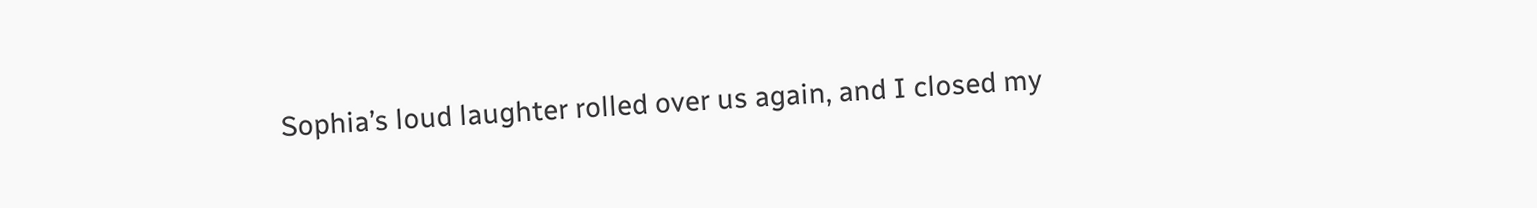Sophia’s loud laughter rolled over us again, and I closed my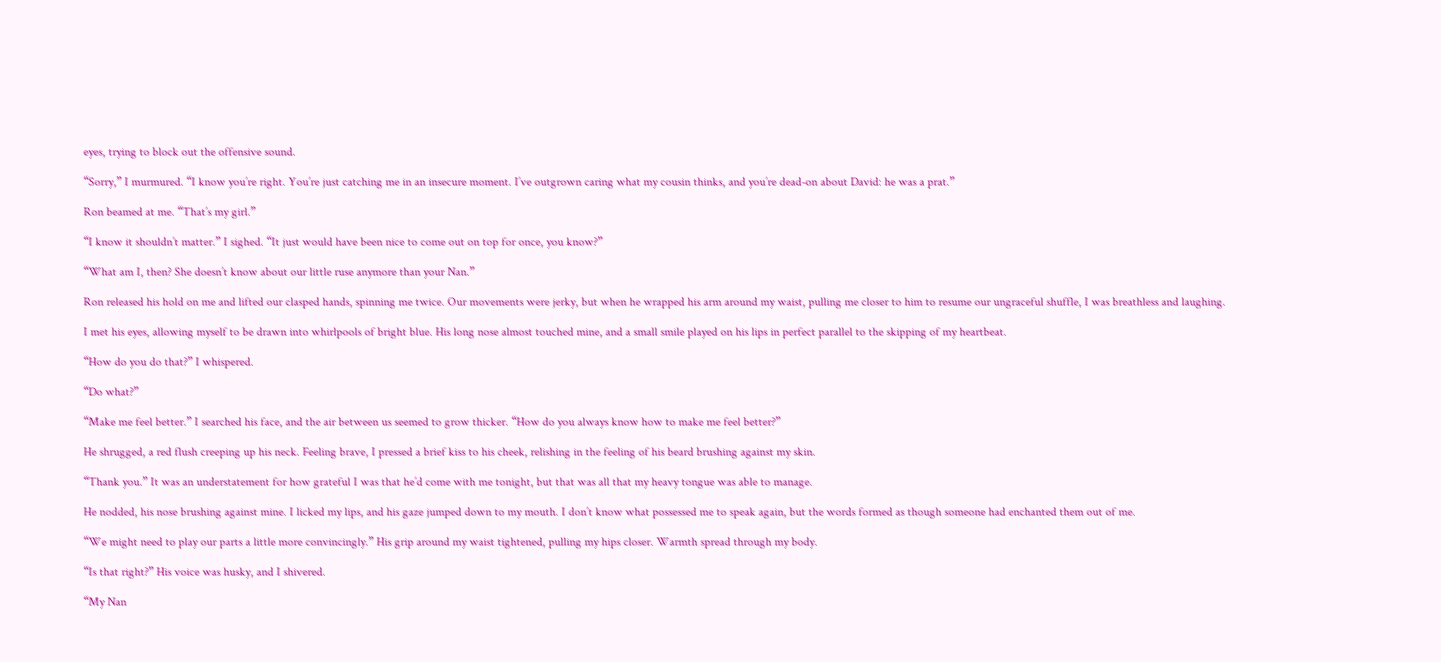eyes, trying to block out the offensive sound.

“Sorry,” I murmured. “I know you’re right. You’re just catching me in an insecure moment. I’ve outgrown caring what my cousin thinks, and you’re dead-on about David: he was a prat.”

Ron beamed at me. “That’s my girl.”

“I know it shouldn’t matter.” I sighed. “It just would have been nice to come out on top for once, you know?”

“What am I, then? She doesn’t know about our little ruse anymore than your Nan.”

Ron released his hold on me and lifted our clasped hands, spinning me twice. Our movements were jerky, but when he wrapped his arm around my waist, pulling me closer to him to resume our ungraceful shuffle, I was breathless and laughing.

I met his eyes, allowing myself to be drawn into whirlpools of bright blue. His long nose almost touched mine, and a small smile played on his lips in perfect parallel to the skipping of my heartbeat.

“How do you do that?” I whispered.

“Do what?”

“Make me feel better.” I searched his face, and the air between us seemed to grow thicker. “How do you always know how to make me feel better?”

He shrugged, a red flush creeping up his neck. Feeling brave, I pressed a brief kiss to his cheek, relishing in the feeling of his beard brushing against my skin.

“Thank you.” It was an understatement for how grateful I was that he’d come with me tonight, but that was all that my heavy tongue was able to manage.

He nodded, his nose brushing against mine. I licked my lips, and his gaze jumped down to my mouth. I don’t know what possessed me to speak again, but the words formed as though someone had enchanted them out of me.

“We might need to play our parts a little more convincingly.” His grip around my waist tightened, pulling my hips closer. Warmth spread through my body.

“Is that right?” His voice was husky, and I shivered.

“My Nan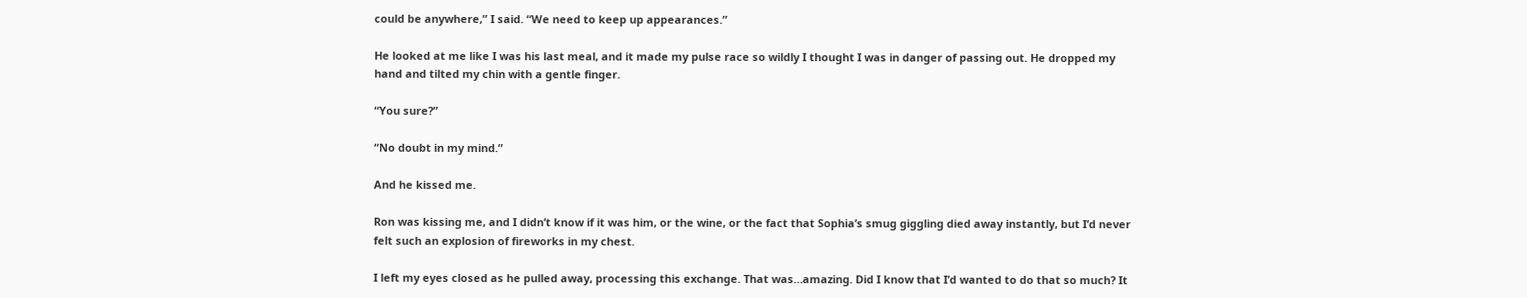could be anywhere,” I said. “We need to keep up appearances.”

He looked at me like I was his last meal, and it made my pulse race so wildly I thought I was in danger of passing out. He dropped my hand and tilted my chin with a gentle finger.

“You sure?”

“No doubt in my mind.”

And he kissed me.

Ron was kissing me, and I didn’t know if it was him, or the wine, or the fact that Sophia’s smug giggling died away instantly, but I’d never felt such an explosion of fireworks in my chest.

I left my eyes closed as he pulled away, processing this exchange. That was…amazing. Did I know that I’d wanted to do that so much? It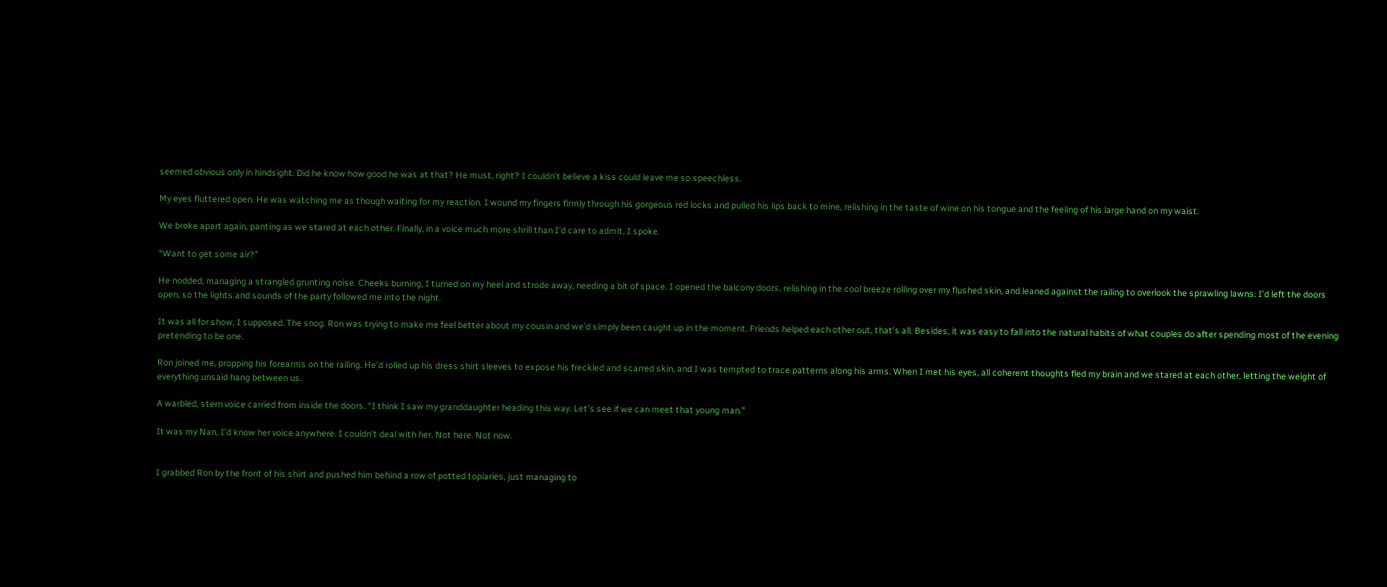seemed obvious only in hindsight. Did he know how good he was at that? He must, right? I couldn’t believe a kiss could leave me so speechless.

My eyes fluttered open. He was watching me as though waiting for my reaction. I wound my fingers firmly through his gorgeous red locks and pulled his lips back to mine, relishing in the taste of wine on his tongue and the feeling of his large hand on my waist.

We broke apart again, panting as we stared at each other. Finally, in a voice much more shrill than I’d care to admit, I spoke.

“Want to get some air?”

He nodded, managing a strangled grunting noise. Cheeks burning, I turned on my heel and strode away, needing a bit of space. I opened the balcony doors, relishing in the cool breeze rolling over my flushed skin, and leaned against the railing to overlook the sprawling lawns. I’d left the doors open, so the lights and sounds of the party followed me into the night.

It was all for show, I supposed. The snog. Ron was trying to make me feel better about my cousin and we’d simply been caught up in the moment. Friends helped each other out, that’s all. Besides, it was easy to fall into the natural habits of what couples do after spending most of the evening pretending to be one.

Ron joined me, propping his forearms on the railing. He’d rolled up his dress shirt sleeves to expose his freckled and scarred skin, and I was tempted to trace patterns along his arms. When I met his eyes, all coherent thoughts fled my brain and we stared at each other, letting the weight of everything unsaid hang between us.

A warbled, stern voice carried from inside the doors. “I think I saw my granddaughter heading this way. Let’s see if we can meet that young man.”

It was my Nan, I’d know her voice anywhere. I couldn’t deal with her. Not here. Not now.


I grabbed Ron by the front of his shirt and pushed him behind a row of potted topiaries, just managing to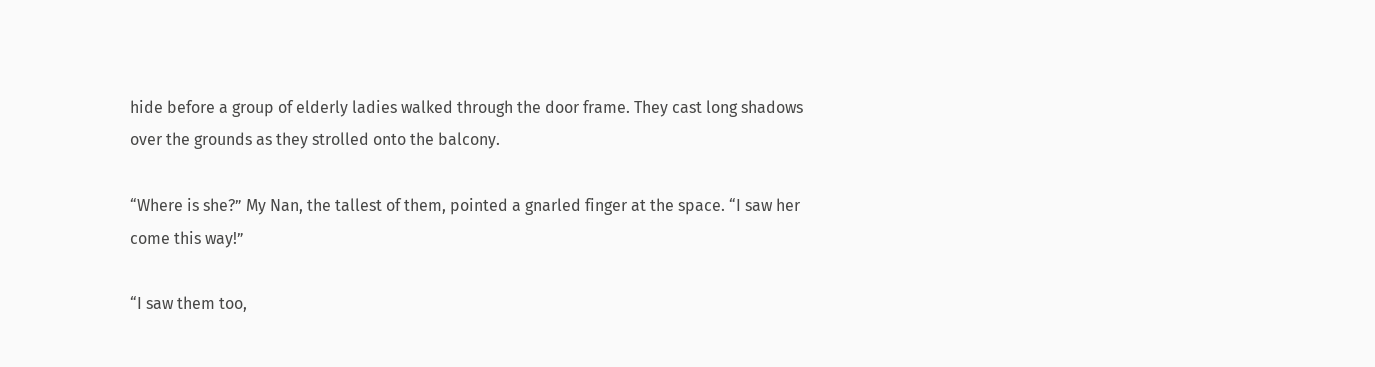hide before a group of elderly ladies walked through the door frame. They cast long shadows over the grounds as they strolled onto the balcony.

“Where is she?” My Nan, the tallest of them, pointed a gnarled finger at the space. “I saw her come this way!”

“I saw them too,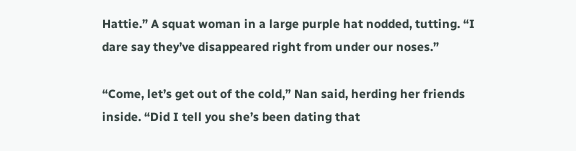Hattie.” A squat woman in a large purple hat nodded, tutting. “I dare say they’ve disappeared right from under our noses.”

“Come, let’s get out of the cold,” Nan said, herding her friends inside. “Did I tell you she’s been dating that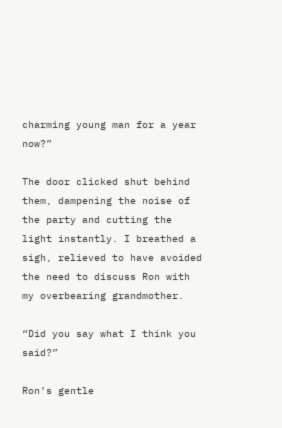charming young man for a year now?”

The door clicked shut behind them, dampening the noise of the party and cutting the light instantly. I breathed a sigh, relieved to have avoided the need to discuss Ron with my overbearing grandmother.

“Did you say what I think you said?”

Ron’s gentle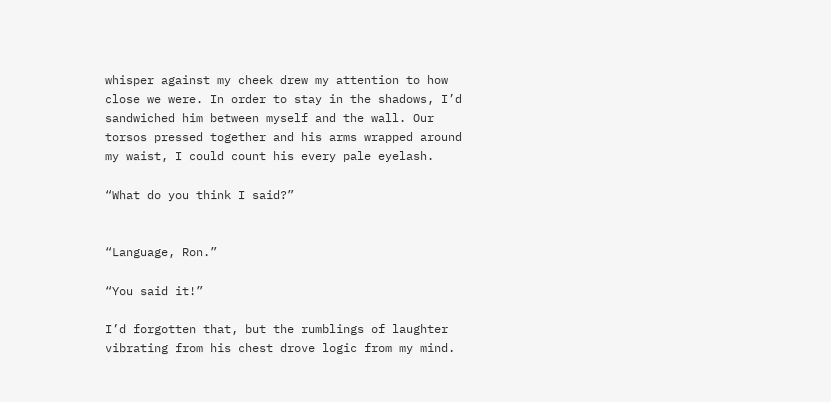whisper against my cheek drew my attention to how close we were. In order to stay in the shadows, I’d sandwiched him between myself and the wall. Our torsos pressed together and his arms wrapped around my waist, I could count his every pale eyelash.

“What do you think I said?”


“Language, Ron.”

“You said it!”

I’d forgotten that, but the rumblings of laughter vibrating from his chest drove logic from my mind.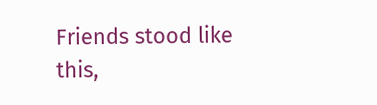Friends stood like this,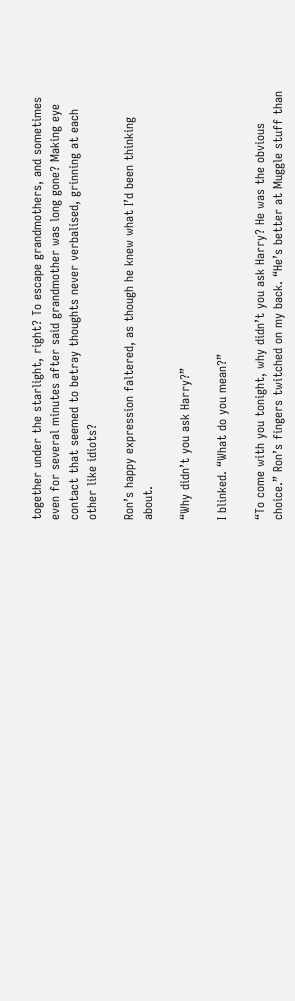together under the starlight, right? To escape grandmothers, and sometimes even for several minutes after said grandmother was long gone? Making eye contact that seemed to betray thoughts never verbalised, grinning at each other like idiots?

Ron’s happy expression faltered, as though he knew what I’d been thinking about.

“Why didn’t you ask Harry?”

I blinked. “What do you mean?”

“To come with you tonight, why didn’t you ask Harry? He was the obvious choice.” Ron’s fingers twitched on my back. “He’s better at Muggle stuff than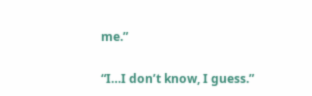me.”

“I…I don’t know, I guess.”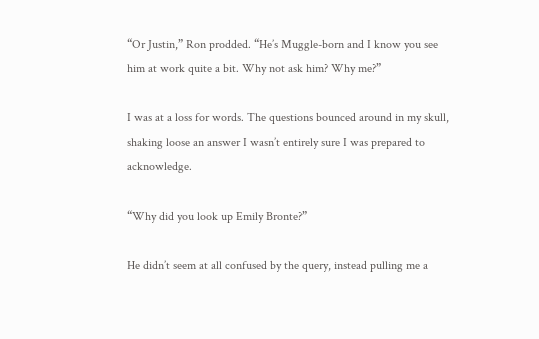“Or Justin,” Ron prodded. “He’s Muggle-born and I know you see him at work quite a bit. Why not ask him? Why me?”

I was at a loss for words. The questions bounced around in my skull, shaking loose an answer I wasn’t entirely sure I was prepared to acknowledge.

“Why did you look up Emily Bronte?”

He didn’t seem at all confused by the query, instead pulling me a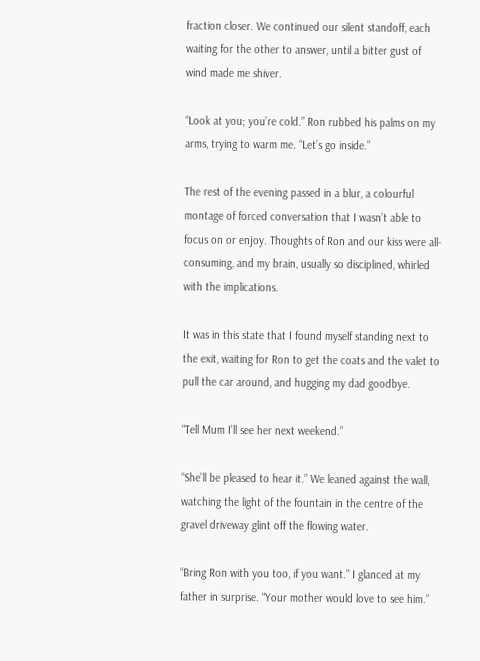fraction closer. We continued our silent standoff, each waiting for the other to answer, until a bitter gust of wind made me shiver.

“Look at you; you’re cold.” Ron rubbed his palms on my arms, trying to warm me. “Let’s go inside.”

The rest of the evening passed in a blur, a colourful montage of forced conversation that I wasn’t able to focus on or enjoy. Thoughts of Ron and our kiss were all-consuming, and my brain, usually so disciplined, whirled with the implications.

It was in this state that I found myself standing next to the exit, waiting for Ron to get the coats and the valet to pull the car around, and hugging my dad goodbye.

“Tell Mum I’ll see her next weekend.”

“She’ll be pleased to hear it.” We leaned against the wall, watching the light of the fountain in the centre of the gravel driveway glint off the flowing water.

“Bring Ron with you too, if you want.” I glanced at my father in surprise. “Your mother would love to see him.”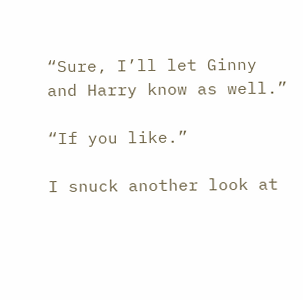“Sure, I’ll let Ginny and Harry know as well.”

“If you like.”

I snuck another look at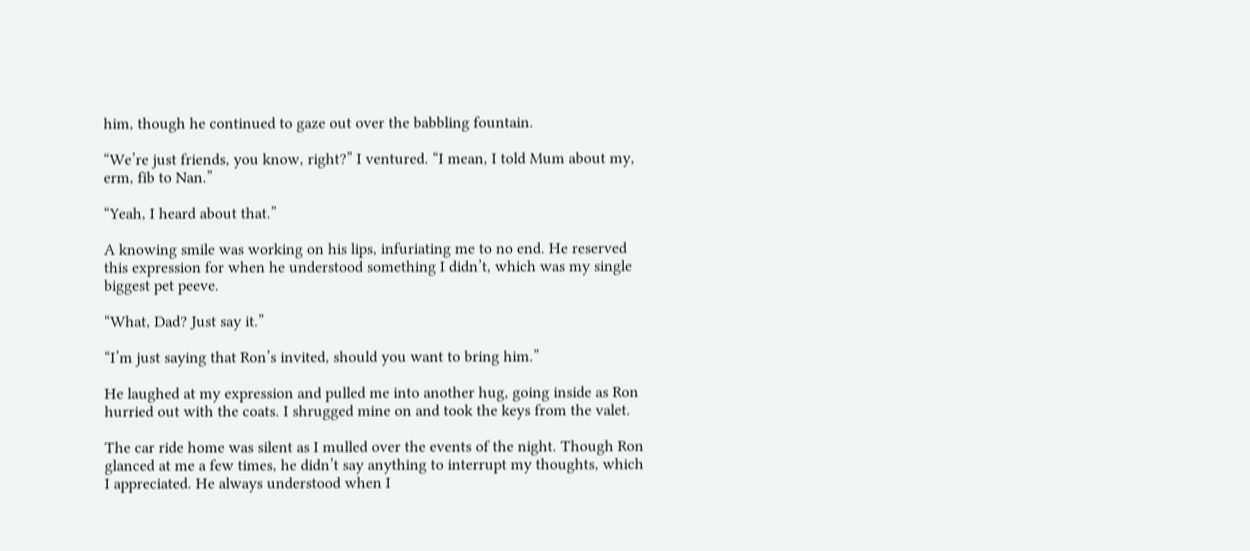him, though he continued to gaze out over the babbling fountain.

“We’re just friends, you know, right?” I ventured. “I mean, I told Mum about my, erm, fib to Nan.”

“Yeah, I heard about that.”

A knowing smile was working on his lips, infuriating me to no end. He reserved this expression for when he understood something I didn’t, which was my single biggest pet peeve.

“What, Dad? Just say it.”

“I’m just saying that Ron’s invited, should you want to bring him.”

He laughed at my expression and pulled me into another hug, going inside as Ron hurried out with the coats. I shrugged mine on and took the keys from the valet.

The car ride home was silent as I mulled over the events of the night. Though Ron glanced at me a few times, he didn’t say anything to interrupt my thoughts, which I appreciated. He always understood when I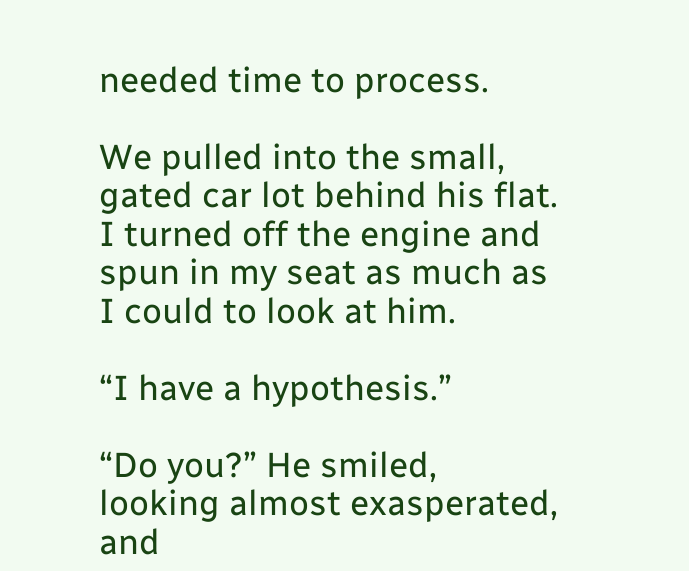needed time to process.

We pulled into the small, gated car lot behind his flat. I turned off the engine and spun in my seat as much as I could to look at him.

“I have a hypothesis.”

“Do you?” He smiled, looking almost exasperated, and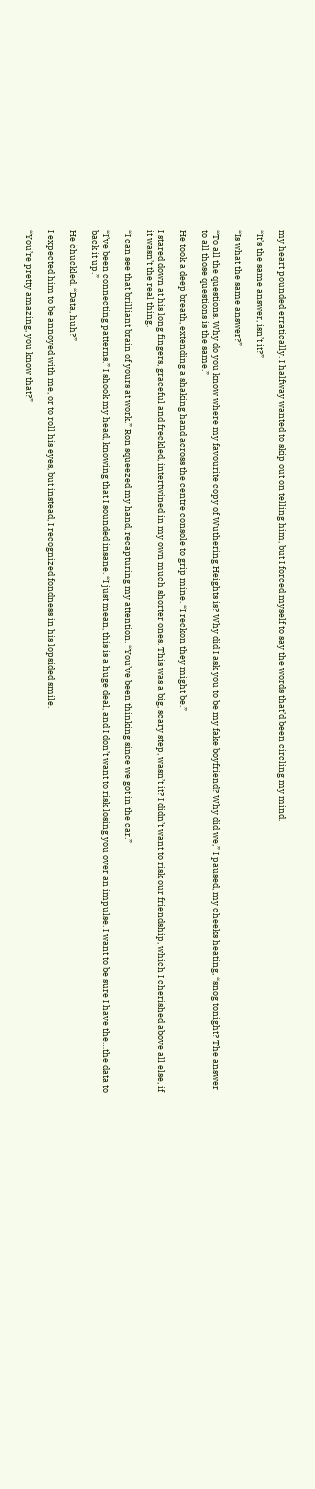my heart pounded erratically. I halfway wanted to skip out on telling him, but I forced myself to say the words that’d been circling my mind.

“It’s the same answer, isn’t it?”

“Is what the same answer?”

“To all the questions. Why do you know where my favourite copy of Wuthering Heights is? Why did I ask you to be my fake boyfriend? Why did we,” I paused, my cheeks heating, “snog tonight? The answer to all those questions is the same.”

He took a deep breath, extending a shaking hand across the centre console to grip mine. “I reckon they might be.”

I stared down at his long fingers, graceful and freckled, intertwined in my own much shorter ones. This was a big, scary step, wasn’t it? I didn’t want to risk our friendship, which I cherished above all else, if it wasn’t the real thing.

“I can see that brilliant brain of yours at work.” Ron squeezed my hand, recapturing my attention. “You’ve been thinking since we got in the car.”

“I’ve been connecting patterns.” I shook my head, knowing that I sounded insane. “I just mean, this is a huge deal, and I don’t want to risk losing you over an impulse. I want to be sure I have the…the data to back it up.”

He chuckled. “Data, huh?”

I expected him to be annoyed with me, or to roll his eyes, but instead, I recognized fondness in his lopsided smile.

“You’re pretty amazing, you know that?”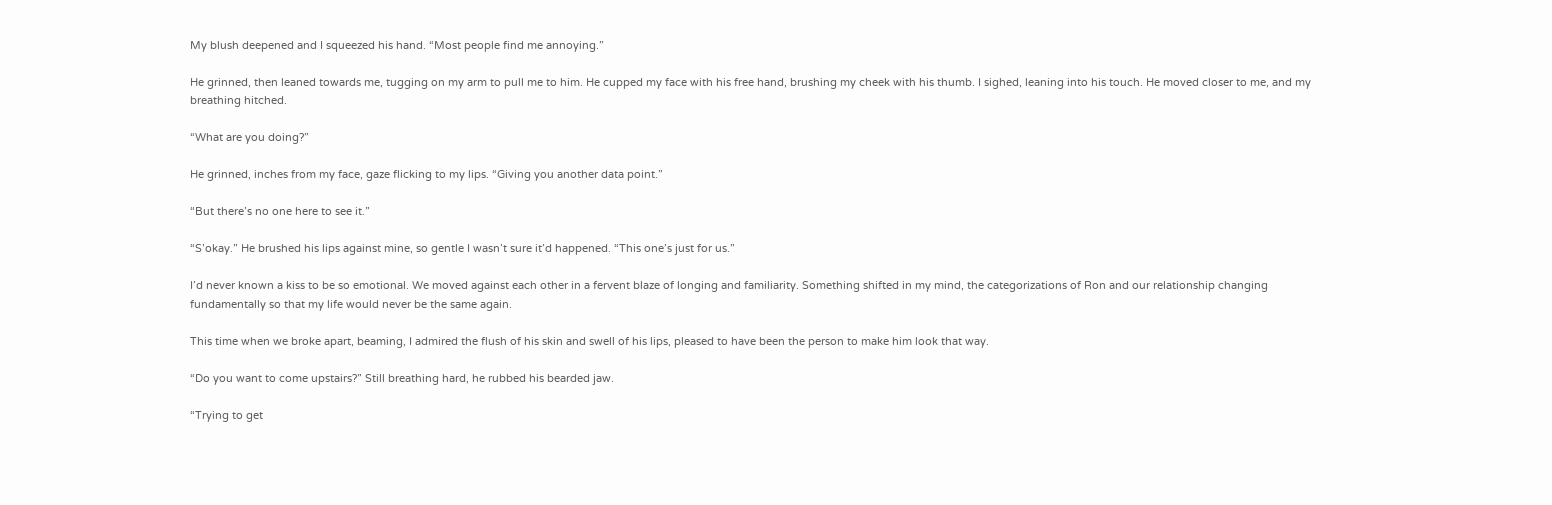My blush deepened and I squeezed his hand. “Most people find me annoying.”

He grinned, then leaned towards me, tugging on my arm to pull me to him. He cupped my face with his free hand, brushing my cheek with his thumb. I sighed, leaning into his touch. He moved closer to me, and my breathing hitched.

“What are you doing?”

He grinned, inches from my face, gaze flicking to my lips. “Giving you another data point.”

“But there’s no one here to see it.”

“S’okay.” He brushed his lips against mine, so gentle I wasn’t sure it’d happened. “This one’s just for us.”

I’d never known a kiss to be so emotional. We moved against each other in a fervent blaze of longing and familiarity. Something shifted in my mind, the categorizations of Ron and our relationship changing fundamentally so that my life would never be the same again.

This time when we broke apart, beaming, I admired the flush of his skin and swell of his lips, pleased to have been the person to make him look that way.

“Do you want to come upstairs?” Still breathing hard, he rubbed his bearded jaw.

“Trying to get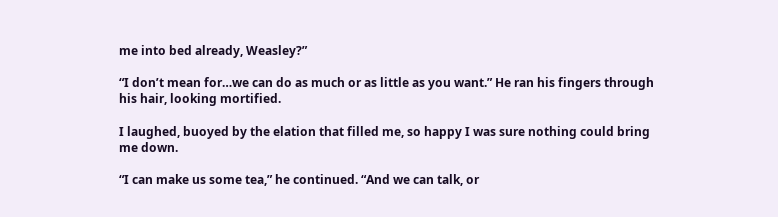me into bed already, Weasley?”

“I don’t mean for…we can do as much or as little as you want.” He ran his fingers through his hair, looking mortified.

I laughed, buoyed by the elation that filled me, so happy I was sure nothing could bring me down.

“I can make us some tea,” he continued. “And we can talk, or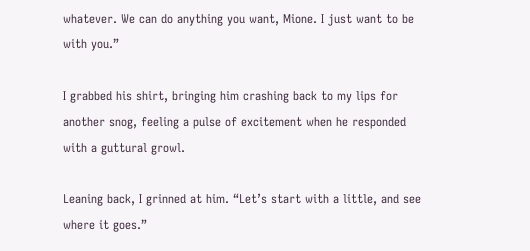whatever. We can do anything you want, Mione. I just want to be with you.”

I grabbed his shirt, bringing him crashing back to my lips for another snog, feeling a pulse of excitement when he responded with a guttural growl.

Leaning back, I grinned at him. “Let’s start with a little, and see where it goes.”